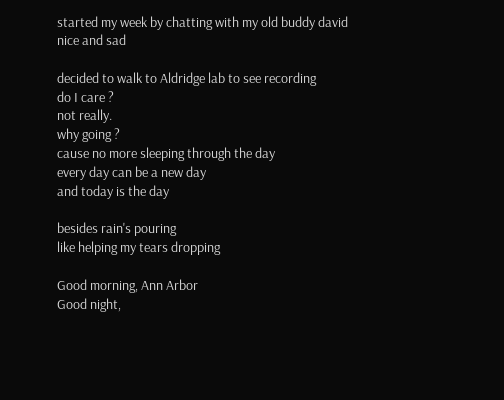started my week by chatting with my old buddy david
nice and sad

decided to walk to Aldridge lab to see recording
do I care ?
not really.
why going ?
cause no more sleeping through the day
every day can be a new day
and today is the day

besides rain's pouring
like helping my tears dropping

Good morning, Ann Arbor
Good night,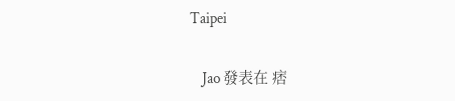Taipei


    Jao 發表在 痞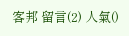客邦 留言(2) 人氣()